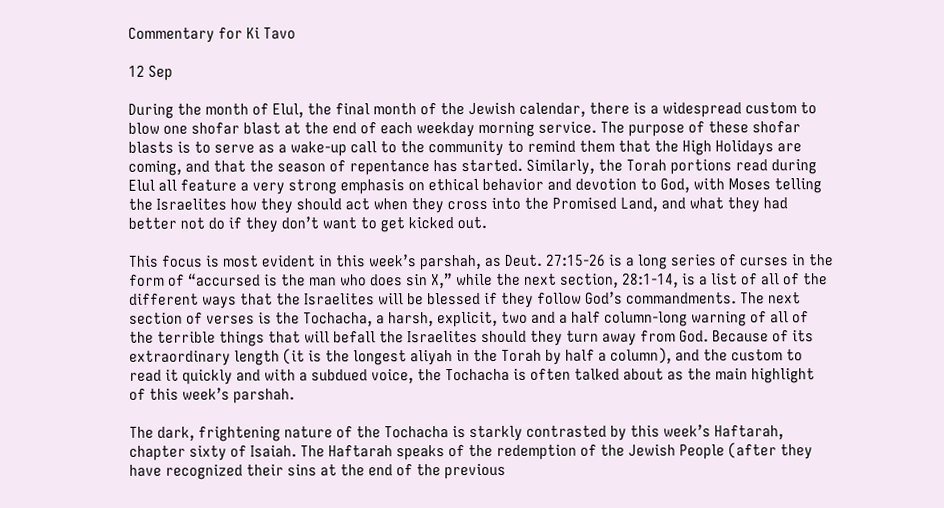Commentary for Ki Tavo

12 Sep

During the month of Elul, the final month of the Jewish calendar, there is a widespread custom to blow one shofar blast at the end of each weekday morning service. The purpose of these shofar blasts is to serve as a wake-up call to the community to remind them that the High Holidays are coming, and that the season of repentance has started. Similarly, the Torah portions read during Elul all feature a very strong emphasis on ethical behavior and devotion to God, with Moses telling the Israelites how they should act when they cross into the Promised Land, and what they had better not do if they don’t want to get kicked out.

This focus is most evident in this week’s parshah, as Deut. 27:15-26 is a long series of curses in the form of “accursed is the man who does sin X,” while the next section, 28:1-14, is a list of all of the different ways that the Israelites will be blessed if they follow God’s commandments. The next section of verses is the Tochacha, a harsh, explicit, two and a half column-long warning of all of the terrible things that will befall the Israelites should they turn away from God. Because of its extraordinary length (it is the longest aliyah in the Torah by half a column), and the custom to read it quickly and with a subdued voice, the Tochacha is often talked about as the main highlight of this week’s parshah.

The dark, frightening nature of the Tochacha is starkly contrasted by this week’s Haftarah, chapter sixty of Isaiah. The Haftarah speaks of the redemption of the Jewish People (after they have recognized their sins at the end of the previous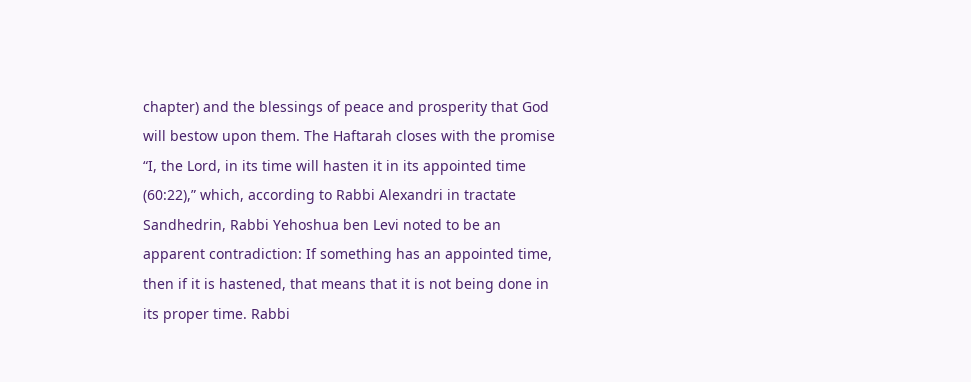chapter) and the blessings of peace and prosperity that God will bestow upon them. The Haftarah closes with the promise “I, the Lord, in its time will hasten it in its appointed time (60:22),” which, according to Rabbi Alexandri in tractate Sandhedrin, Rabbi Yehoshua ben Levi noted to be an apparent contradiction: If something has an appointed time, then if it is hastened, that means that it is not being done in its proper time. Rabbi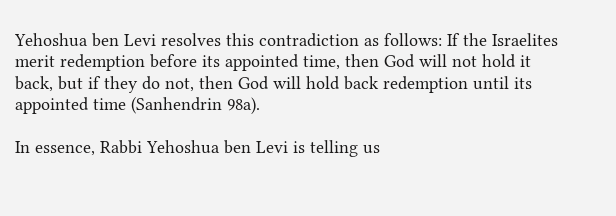Yehoshua ben Levi resolves this contradiction as follows: If the Israelites merit redemption before its appointed time, then God will not hold it back, but if they do not, then God will hold back redemption until its appointed time (Sanhendrin 98a).

In essence, Rabbi Yehoshua ben Levi is telling us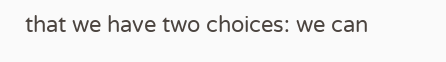that we have two choices: we can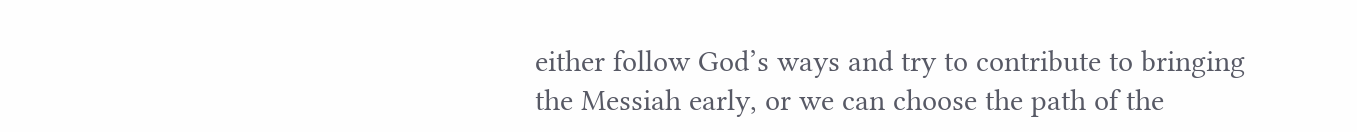either follow God’s ways and try to contribute to bringing the Messiah early, or we can choose the path of the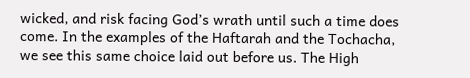wicked, and risk facing God’s wrath until such a time does come. In the examples of the Haftarah and the Tochacha, we see this same choice laid out before us. The High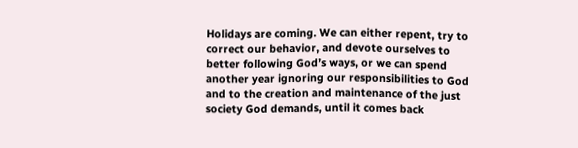Holidays are coming. We can either repent, try to correct our behavior, and devote ourselves to better following God’s ways, or we can spend another year ignoring our responsibilities to God and to the creation and maintenance of the just society God demands, until it comes back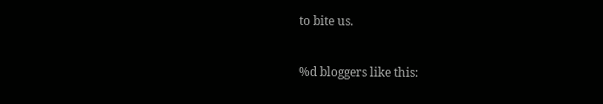to bite us.

%d bloggers like this: